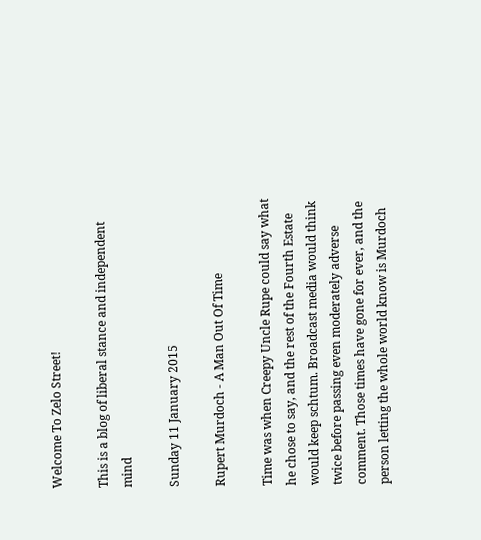Welcome To Zelo Street!

This is a blog of liberal stance and independent mind

Sunday 11 January 2015

Rupert Murdoch - A Man Out Of Time

Time was when Creepy Uncle Rupe could say what he chose to say, and the rest of the Fourth Estate would keep schtum. Broadcast media would think twice before passing even moderately adverse comment. Those times have gone for ever, and the person letting the whole world know is Murdoch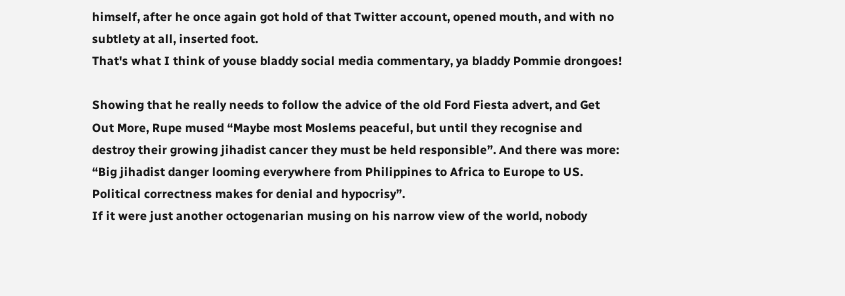himself, after he once again got hold of that Twitter account, opened mouth, and with no subtlety at all, inserted foot.
That's what I think of youse bladdy social media commentary, ya bladdy Pommie drongoes!

Showing that he really needs to follow the advice of the old Ford Fiesta advert, and Get Out More, Rupe mused “Maybe most Moslems peaceful, but until they recognise and destroy their growing jihadist cancer they must be held responsible”. And there was more: “Big jihadist danger looming everywhere from Philippines to Africa to Europe to US. Political correctness makes for denial and hypocrisy”.
If it were just another octogenarian musing on his narrow view of the world, nobody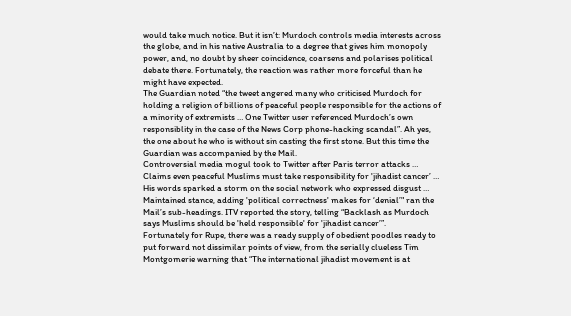would take much notice. But it isn’t: Murdoch controls media interests across the globe, and in his native Australia to a degree that gives him monopoly power, and, no doubt by sheer coincidence, coarsens and polarises political debate there. Fortunately, the reaction was rather more forceful than he might have expected.
The Guardian noted “the tweet angered many who criticised Murdoch for holding a religion of billions of peaceful people responsible for the actions of a minority of extremists … One Twitter user referenced Murdoch’s own responsiblity in the case of the News Corp phone-hacking scandal”. Ah yes, the one about he who is without sin casting the first stone. But this time the Guardian was accompanied by the Mail.
Controversial media mogul took to Twitter after Paris terror attacks … Claims even peaceful Muslims must take responsibility for 'jihadist cancer’ … His words sparked a storm on the social network who expressed disgust … Maintained stance, adding 'political correctness' makes for ‘denial’" ran the Mail’s sub-headings. ITV reported the story, telling “Backlash as Murdoch says Muslims should be 'held responsible' for 'jihadist cancer’”.
Fortunately for Rupe, there was a ready supply of obedient poodles ready to put forward not dissimilar points of view, from the serially clueless Tim Montgomerie warning that “The international jihadist movement is at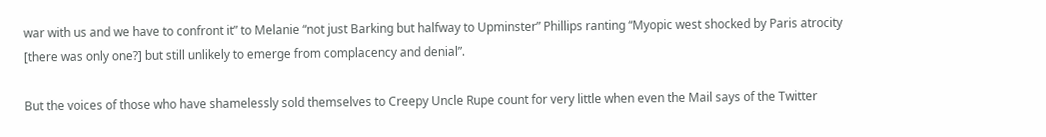war with us and we have to confront it” to Melanie “not just Barking but halfway to Upminster” Phillips ranting “Myopic west shocked by Paris atrocity [there was only one?] but still unlikely to emerge from complacency and denial”.

But the voices of those who have shamelessly sold themselves to Creepy Uncle Rupe count for very little when even the Mail says of the Twitter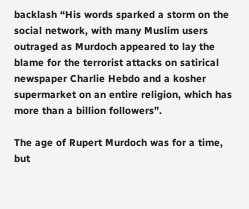backlash “His words sparked a storm on the social network, with many Muslim users outraged as Murdoch appeared to lay the blame for the terrorist attacks on satirical newspaper Charlie Hebdo and a kosher supermarket on an entire religion, which has more than a billion followers”.

The age of Rupert Murdoch was for a time, but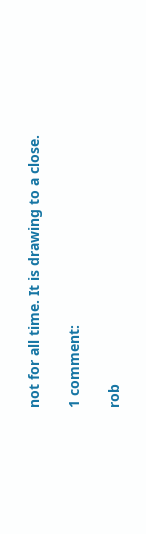not for all time. It is drawing to a close.

1 comment:

rob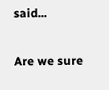said...

Are we sure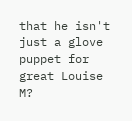that he isn't just a glove puppet for great Louise M?